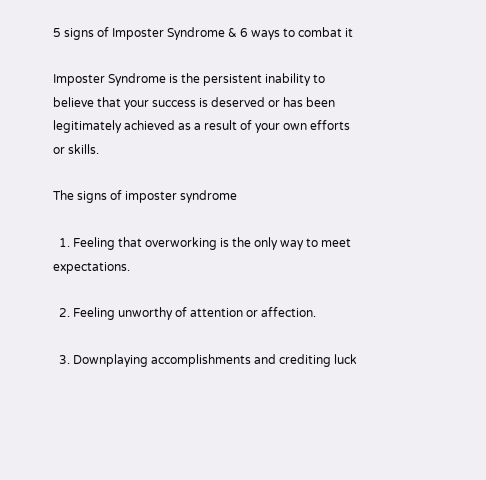5 signs of Imposter Syndrome & 6 ways to combat it

Imposter Syndrome is the persistent inability to believe that your success is deserved or has been legitimately achieved as a result of your own efforts or skills.

The signs of imposter syndrome

  1. Feeling that overworking is the only way to meet expectations.

  2. Feeling unworthy of attention or affection.

  3. Downplaying accomplishments and crediting luck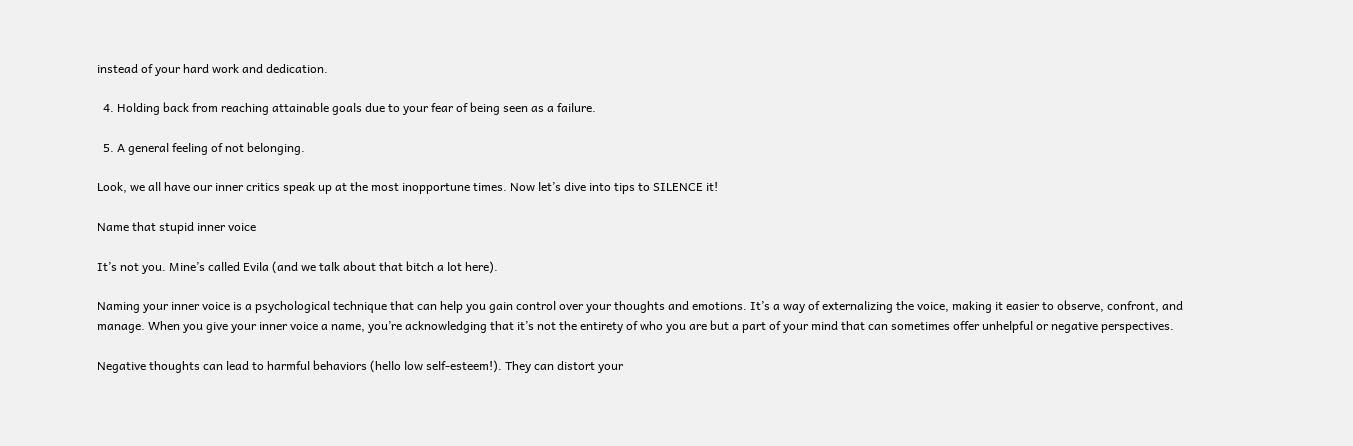instead of your hard work and dedication.

  4. Holding back from reaching attainable goals due to your fear of being seen as a failure.

  5. A general feeling of not belonging.

Look, we all have our inner critics speak up at the most inopportune times. Now let’s dive into tips to SILENCE it!

Name that stupid inner voice

It’s not you. Mine’s called Evila (and we talk about that bitch a lot here).

Naming your inner voice is a psychological technique that can help you gain control over your thoughts and emotions. It’s a way of externalizing the voice, making it easier to observe, confront, and manage. When you give your inner voice a name, you’re acknowledging that it’s not the entirety of who you are but a part of your mind that can sometimes offer unhelpful or negative perspectives.

Negative thoughts can lead to harmful behaviors (hello low self-esteem!). They can distort your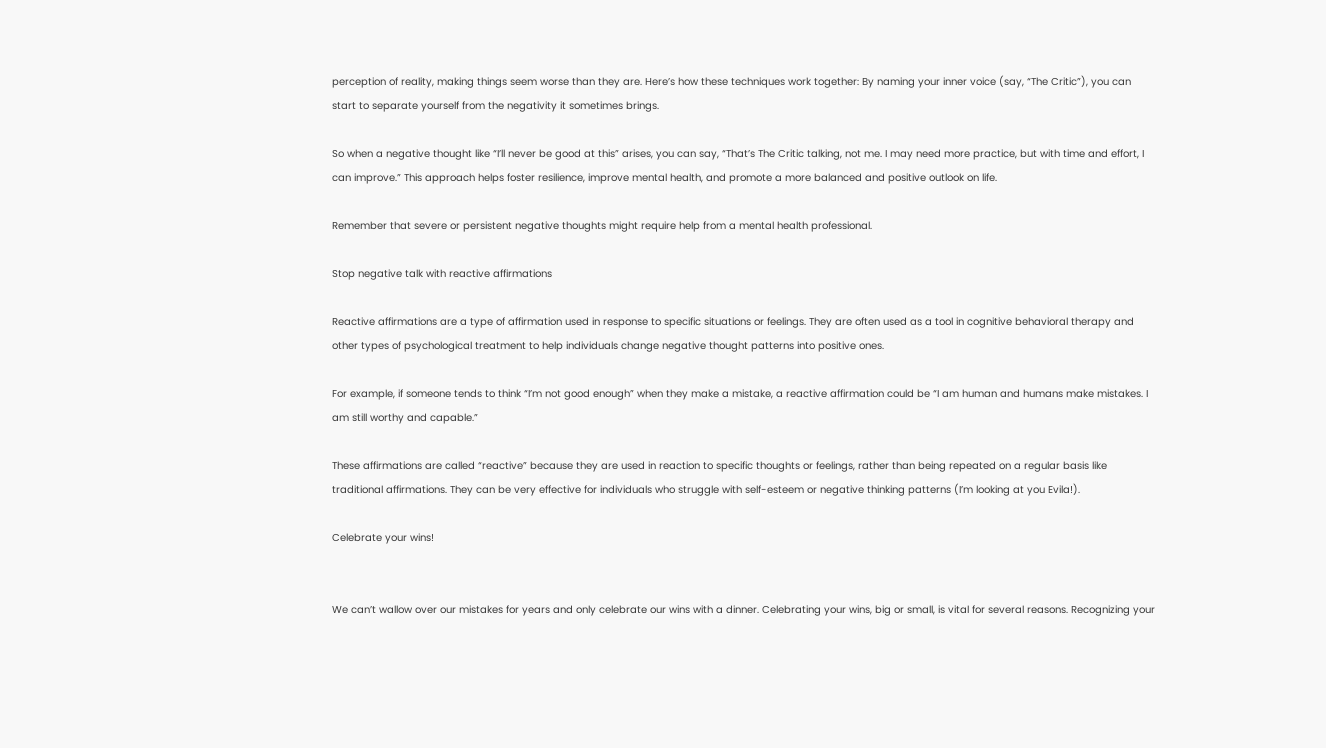perception of reality, making things seem worse than they are. Here’s how these techniques work together: By naming your inner voice (say, “The Critic”), you can start to separate yourself from the negativity it sometimes brings.

So when a negative thought like “I’ll never be good at this” arises, you can say, “That’s The Critic talking, not me. I may need more practice, but with time and effort, I can improve.” This approach helps foster resilience, improve mental health, and promote a more balanced and positive outlook on life.

Remember that severe or persistent negative thoughts might require help from a mental health professional.

Stop negative talk with reactive affirmations

Reactive affirmations are a type of affirmation used in response to specific situations or feelings. They are often used as a tool in cognitive behavioral therapy and other types of psychological treatment to help individuals change negative thought patterns into positive ones.

For example, if someone tends to think “I’m not good enough” when they make a mistake, a reactive affirmation could be “I am human and humans make mistakes. I am still worthy and capable.”

These affirmations are called “reactive” because they are used in reaction to specific thoughts or feelings, rather than being repeated on a regular basis like traditional affirmations. They can be very effective for individuals who struggle with self-esteem or negative thinking patterns (I’m looking at you Evila!).

Celebrate your wins!


We can’t wallow over our mistakes for years and only celebrate our wins with a dinner. Celebrating your wins, big or small, is vital for several reasons. Recognizing your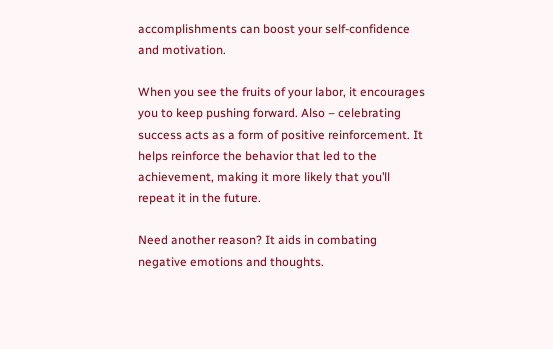accomplishments can boost your self-confidence and motivation.

When you see the fruits of your labor, it encourages you to keep pushing forward. Also – celebrating success acts as a form of positive reinforcement. It helps reinforce the behavior that led to the achievement, making it more likely that you’ll repeat it in the future.

Need another reason? It aids in combating negative emotions and thoughts.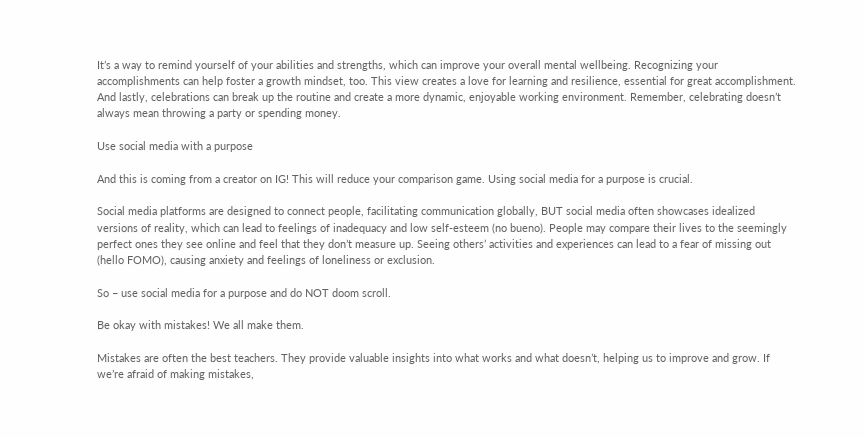It’s a way to remind yourself of your abilities and strengths, which can improve your overall mental wellbeing. Recognizing your accomplishments can help foster a growth mindset, too. This view creates a love for learning and resilience, essential for great accomplishment. And lastly, celebrations can break up the routine and create a more dynamic, enjoyable working environment. Remember, celebrating doesn’t always mean throwing a party or spending money.

Use social media with a purpose

And this is coming from a creator on IG! This will reduce your comparison game. Using social media for a purpose is crucial.

Social media platforms are designed to connect people, facilitating communication globally, BUT social media often showcases idealized versions of reality, which can lead to feelings of inadequacy and low self-esteem (no bueno). People may compare their lives to the seemingly perfect ones they see online and feel that they don’t measure up. Seeing others’ activities and experiences can lead to a fear of missing out (hello FOMO), causing anxiety and feelings of loneliness or exclusion.

So – use social media for a purpose and do NOT doom scroll.

Be okay with mistakes! We all make them.

Mistakes are often the best teachers. They provide valuable insights into what works and what doesn’t, helping us to improve and grow. If we’re afraid of making mistakes,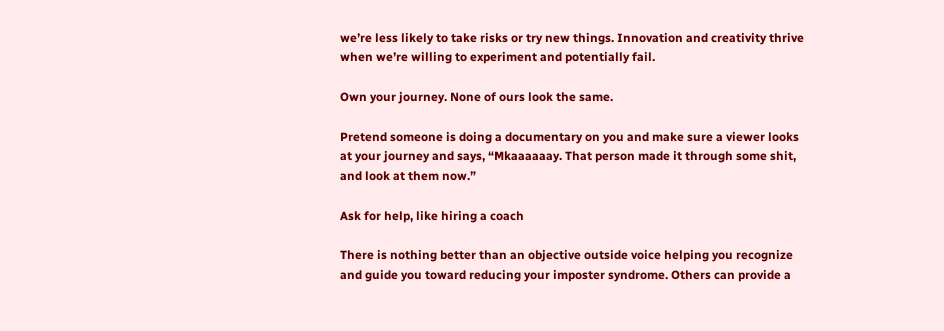we’re less likely to take risks or try new things. Innovation and creativity thrive when we’re willing to experiment and potentially fail.

Own your journey. None of ours look the same.

Pretend someone is doing a documentary on you and make sure a viewer looks at your journey and says, “Mkaaaaaay. That person made it through some shit, and look at them now.”

Ask for help, like hiring a coach

There is nothing better than an objective outside voice helping you recognize and guide you toward reducing your imposter syndrome. Others can provide a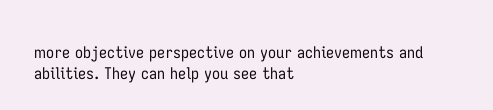more objective perspective on your achievements and abilities. They can help you see that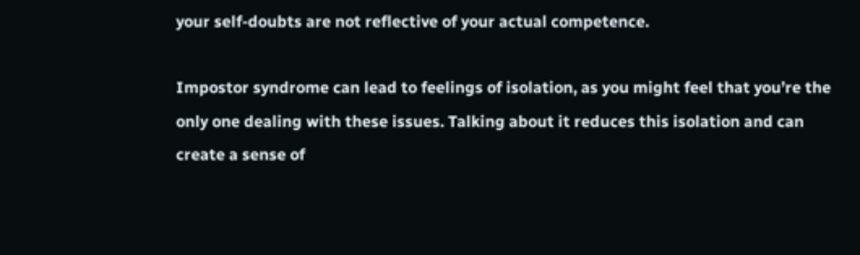your self-doubts are not reflective of your actual competence.

Impostor syndrome can lead to feelings of isolation, as you might feel that you’re the only one dealing with these issues. Talking about it reduces this isolation and can create a sense of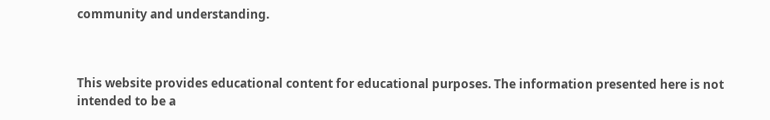community and understanding.



This website provides educational content for educational purposes. The information presented here is not intended to be a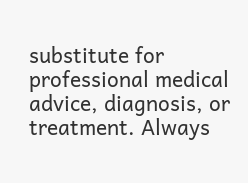substitute for professional medical advice, diagnosis, or treatment. Always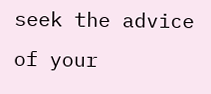seek the advice of your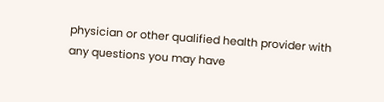physician or other qualified health provider with any questions you may have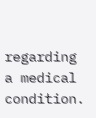regarding a medical condition.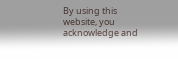By using this website, you acknowledge and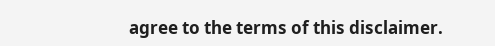agree to the terms of this disclaimer.